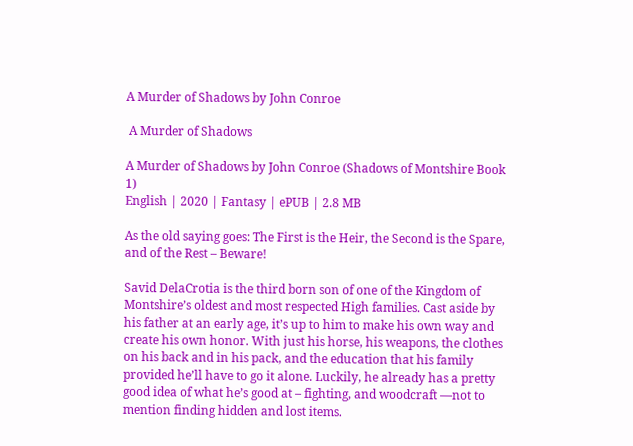A Murder of Shadows by John Conroe

 A Murder of Shadows

A Murder of Shadows by John Conroe (Shadows of Montshire Book 1)
English | 2020 | Fantasy | ePUB | 2.8 MB

As the old saying goes: The First is the Heir, the Second is the Spare, and of the Rest – Beware!

Savid DelaCrotia is the third born son of one of the Kingdom of Montshire’s oldest and most respected High families. Cast aside by his father at an early age, it’s up to him to make his own way and create his own honor. With just his horse, his weapons, the clothes on his back and in his pack, and the education that his family provided he’ll have to go it alone. Luckily, he already has a pretty good idea of what he’s good at – fighting, and woodcraft —not to mention finding hidden and lost items.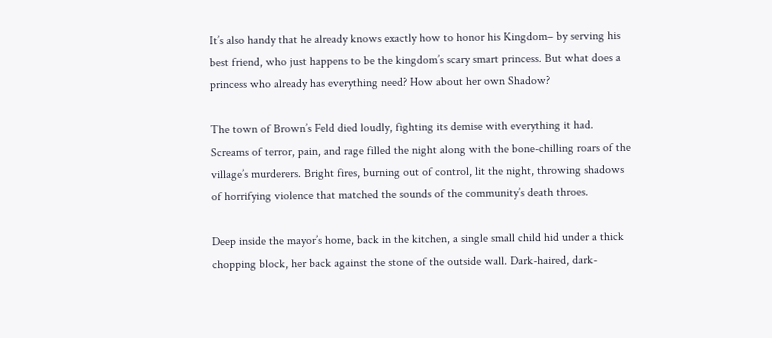It’s also handy that he already knows exactly how to honor his Kingdom– by serving his best friend, who just happens to be the kingdom’s scary smart princess. But what does a princess who already has everything need? How about her own Shadow?

The town of Brown’s Feld died loudly, fighting its demise with everything it had. Screams of terror, pain, and rage filled the night along with the bone-chilling roars of the village’s murderers. Bright fires, burning out of control, lit the night, throwing shadows of horrifying violence that matched the sounds of the community’s death throes.

Deep inside the mayor’s home, back in the kitchen, a single small child hid under a thick chopping block, her back against the stone of the outside wall. Dark-haired, dark-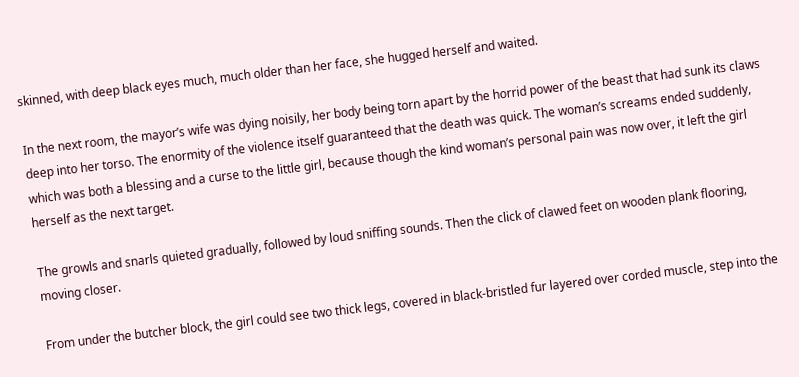skinned, with deep black eyes much, much older than her face, she hugged herself and waited.

In the next room, the mayor’s wife was dying noisily, her body being torn apart by the horrid power of the beast that had sunk its claws deep into her torso. The enormity of the violence itself guaranteed that the death was quick. The woman’s screams ended suddenly, which was both a blessing and a curse to the little girl, because though the kind woman’s personal pain was now over, it left the girl herself as the next target.

The growls and snarls quieted gradually, followed by loud sniffing sounds. Then the click of clawed feet on wooden plank flooring, moving closer.

From under the butcher block, the girl could see two thick legs, covered in black-bristled fur layered over corded muscle, step into the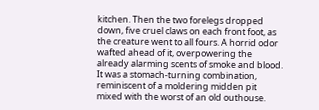kitchen. Then the two forelegs dropped down, five cruel claws on each front foot, as the creature went to all fours. A horrid odor wafted ahead of it, overpowering the already alarming scents of smoke and blood. It was a stomach-turning combination, reminiscent of a moldering midden pit mixed with the worst of an old outhouse.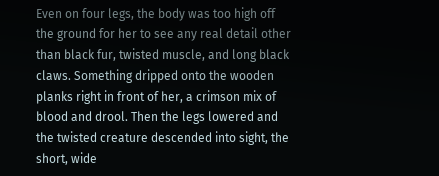Even on four legs, the body was too high off the ground for her to see any real detail other than black fur, twisted muscle, and long black claws. Something dripped onto the wooden planks right in front of her, a crimson mix of blood and drool. Then the legs lowered and the twisted creature descended into sight, the short, wide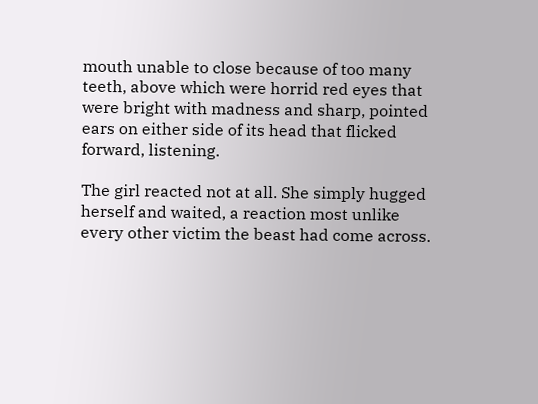mouth unable to close because of too many teeth, above which were horrid red eyes that were bright with madness and sharp, pointed ears on either side of its head that flicked forward, listening.

The girl reacted not at all. She simply hugged herself and waited, a reaction most unlike every other victim the beast had come across.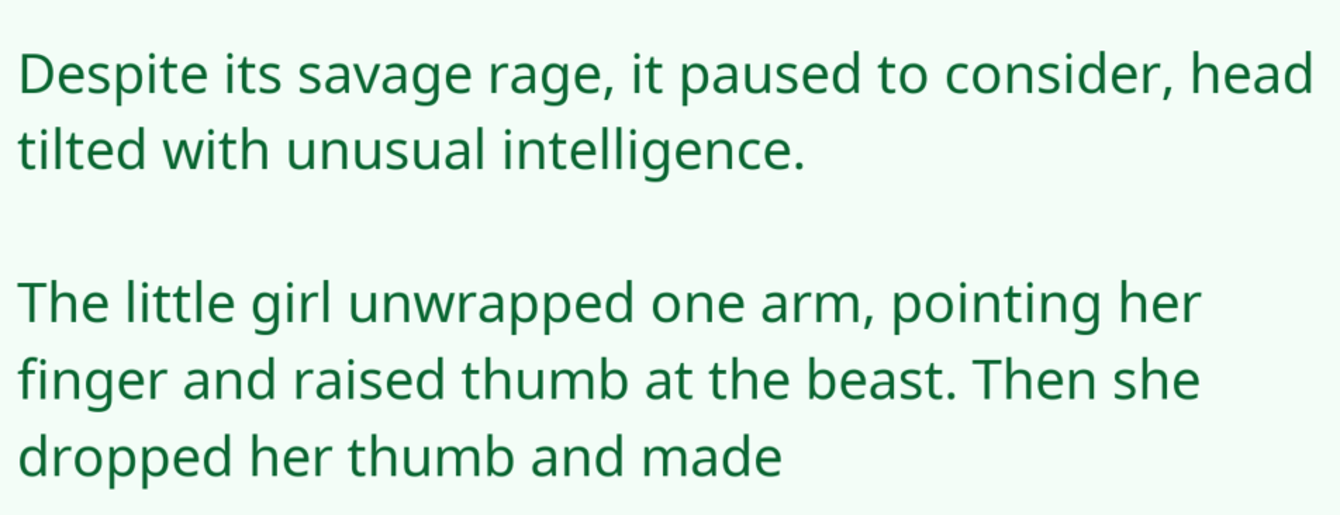Despite its savage rage, it paused to consider, head tilted with unusual intelligence.

The little girl unwrapped one arm, pointing her finger and raised thumb at the beast. Then she dropped her thumb and made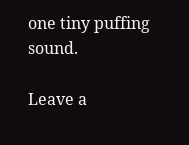one tiny puffing sound.

Leave a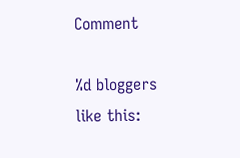Comment

%d bloggers like this: